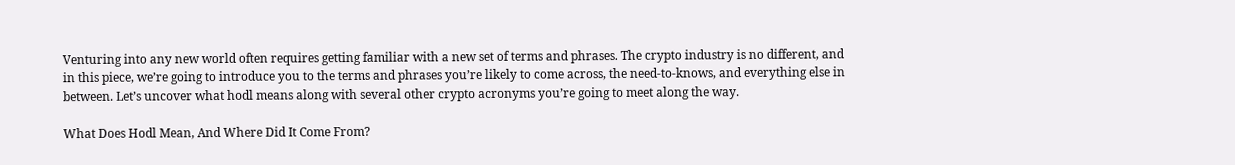Venturing into any new world often requires getting familiar with a new set of terms and phrases. The crypto industry is no different, and in this piece, we’re going to introduce you to the terms and phrases you’re likely to come across, the need-to-knows, and everything else in between. Let’s uncover what hodl means along with several other crypto acronyms you’re going to meet along the way.

What Does Hodl Mean, And Where Did It Come From?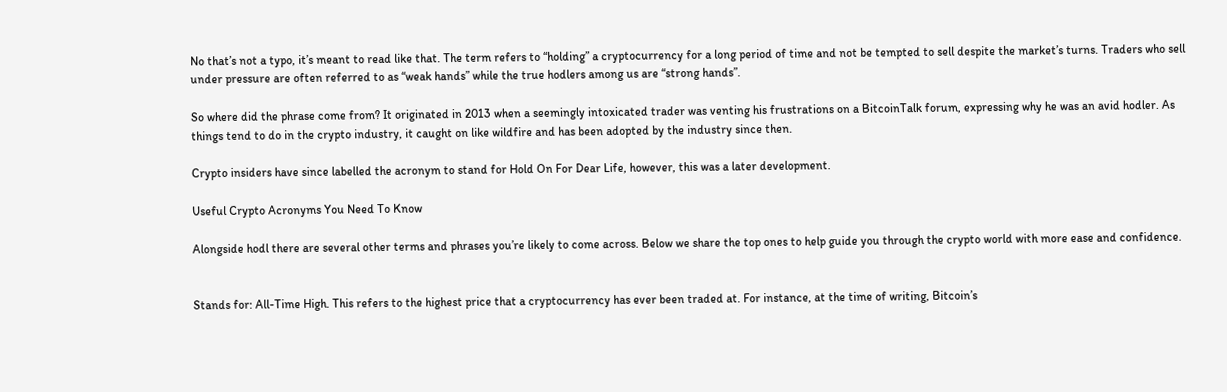No that’s not a typo, it’s meant to read like that. The term refers to “holding” a cryptocurrency for a long period of time and not be tempted to sell despite the market’s turns. Traders who sell under pressure are often referred to as “weak hands” while the true hodlers among us are “strong hands”.

So where did the phrase come from? It originated in 2013 when a seemingly intoxicated trader was venting his frustrations on a BitcoinTalk forum, expressing why he was an avid hodler. As things tend to do in the crypto industry, it caught on like wildfire and has been adopted by the industry since then.

Crypto insiders have since labelled the acronym to stand for Hold On For Dear Life, however, this was a later development.

Useful Crypto Acronyms You Need To Know

Alongside hodl there are several other terms and phrases you’re likely to come across. Below we share the top ones to help guide you through the crypto world with more ease and confidence.


Stands for: All-Time High. This refers to the highest price that a cryptocurrency has ever been traded at. For instance, at the time of writing, Bitcoin’s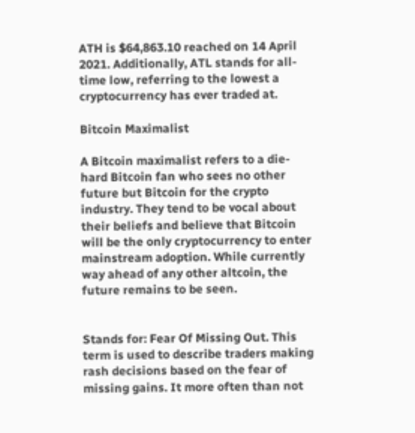ATH is $64,863.10 reached on 14 April 2021. Additionally, ATL stands for all-time low, referring to the lowest a cryptocurrency has ever traded at.

Bitcoin Maximalist

A Bitcoin maximalist refers to a die-hard Bitcoin fan who sees no other future but Bitcoin for the crypto industry. They tend to be vocal about their beliefs and believe that Bitcoin will be the only cryptocurrency to enter mainstream adoption. While currently way ahead of any other altcoin, the future remains to be seen.


Stands for: Fear Of Missing Out. This term is used to describe traders making rash decisions based on the fear of missing gains. It more often than not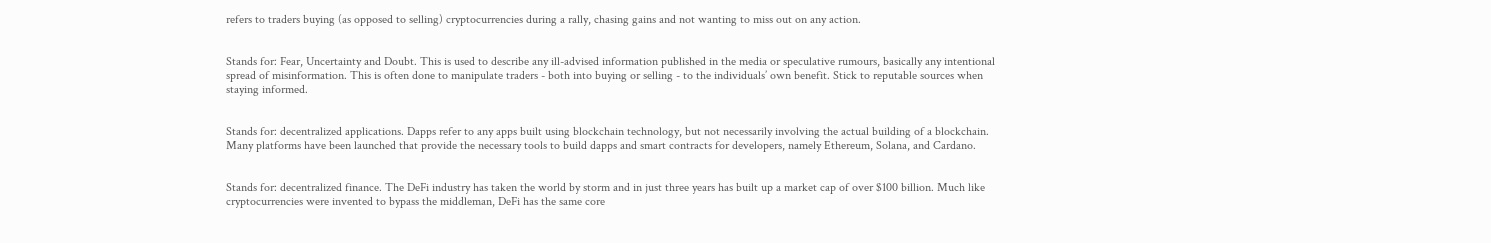refers to traders buying (as opposed to selling) cryptocurrencies during a rally, chasing gains and not wanting to miss out on any action.


Stands for: Fear, Uncertainty and Doubt. This is used to describe any ill-advised information published in the media or speculative rumours, basically any intentional spread of misinformation. This is often done to manipulate traders - both into buying or selling - to the individuals’ own benefit. Stick to reputable sources when staying informed.


Stands for: decentralized applications. Dapps refer to any apps built using blockchain technology, but not necessarily involving the actual building of a blockchain. Many platforms have been launched that provide the necessary tools to build dapps and smart contracts for developers, namely Ethereum, Solana, and Cardano.


Stands for: decentralized finance. The DeFi industry has taken the world by storm and in just three years has built up a market cap of over $100 billion. Much like cryptocurrencies were invented to bypass the middleman, DeFi has the same core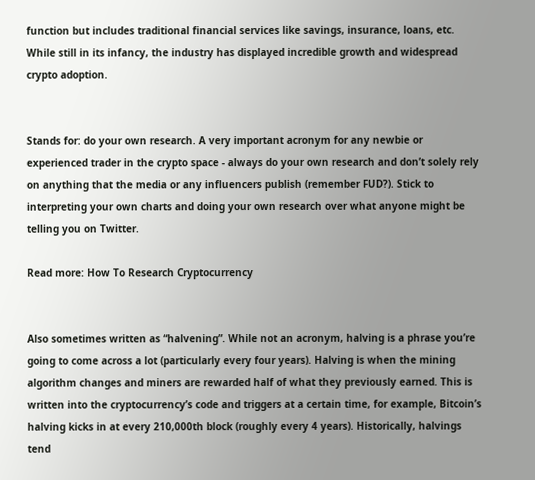function but includes traditional financial services like savings, insurance, loans, etc. While still in its infancy, the industry has displayed incredible growth and widespread crypto adoption.


Stands for: do your own research. A very important acronym for any newbie or experienced trader in the crypto space - always do your own research and don’t solely rely on anything that the media or any influencers publish (remember FUD?). Stick to interpreting your own charts and doing your own research over what anyone might be telling you on Twitter.

Read more: How To Research Cryptocurrency


Also sometimes written as “halvening”. While not an acronym, halving is a phrase you’re going to come across a lot (particularly every four years). Halving is when the mining algorithm changes and miners are rewarded half of what they previously earned. This is written into the cryptocurrency’s code and triggers at a certain time, for example, Bitcoin’s halving kicks in at every 210,000th block (roughly every 4 years). Historically, halvings tend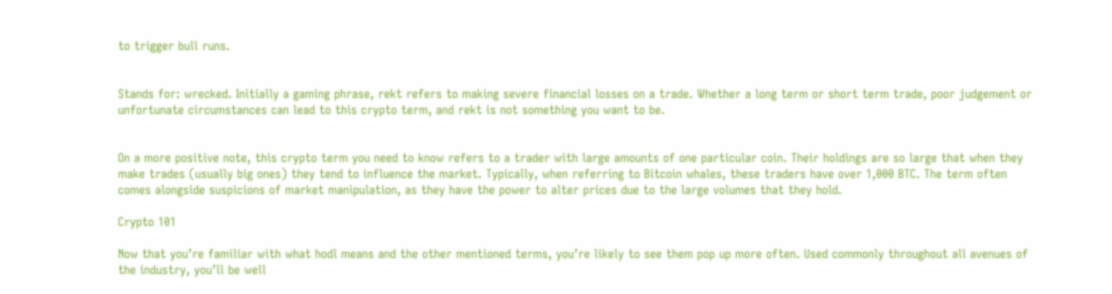to trigger bull runs.


Stands for: wrecked. Initially a gaming phrase, rekt refers to making severe financial losses on a trade. Whether a long term or short term trade, poor judgement or unfortunate circumstances can lead to this crypto term, and rekt is not something you want to be.


On a more positive note, this crypto term you need to know refers to a trader with large amounts of one particular coin. Their holdings are so large that when they make trades (usually big ones) they tend to influence the market. Typically, when referring to Bitcoin whales, these traders have over 1,000 BTC. The term often comes alongside suspicions of market manipulation, as they have the power to alter prices due to the large volumes that they hold.

Crypto 101

Now that you’re familiar with what hodl means and the other mentioned terms, you’re likely to see them pop up more often. Used commonly throughout all avenues of the industry, you’ll be well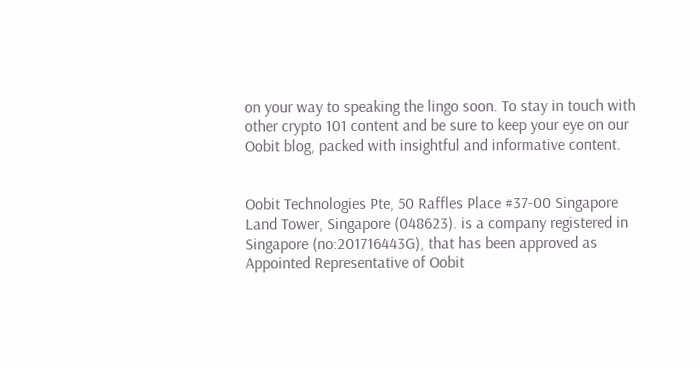on your way to speaking the lingo soon. To stay in touch with other crypto 101 content and be sure to keep your eye on our Oobit blog, packed with insightful and informative content.


Oobit Technologies Pte, 50 Raffles Place #37-00 Singapore Land Tower, Singapore (048623). is a company registered in Singapore (no:201716443G), that has been approved as Appointed Representative of Oobit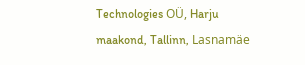Technologies OÜ, Harju maakond, Tallinn, Lasnamäe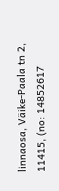linnaosa, Väike-Paala tn 2, 11415, (no: 14852617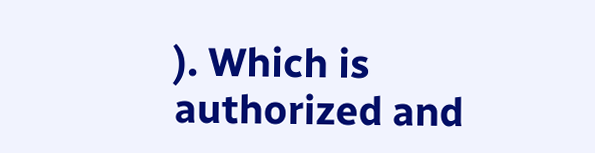). Which is authorized and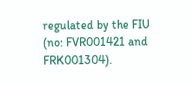regulated by the FIU (no: FVR001421 and FRK001304).